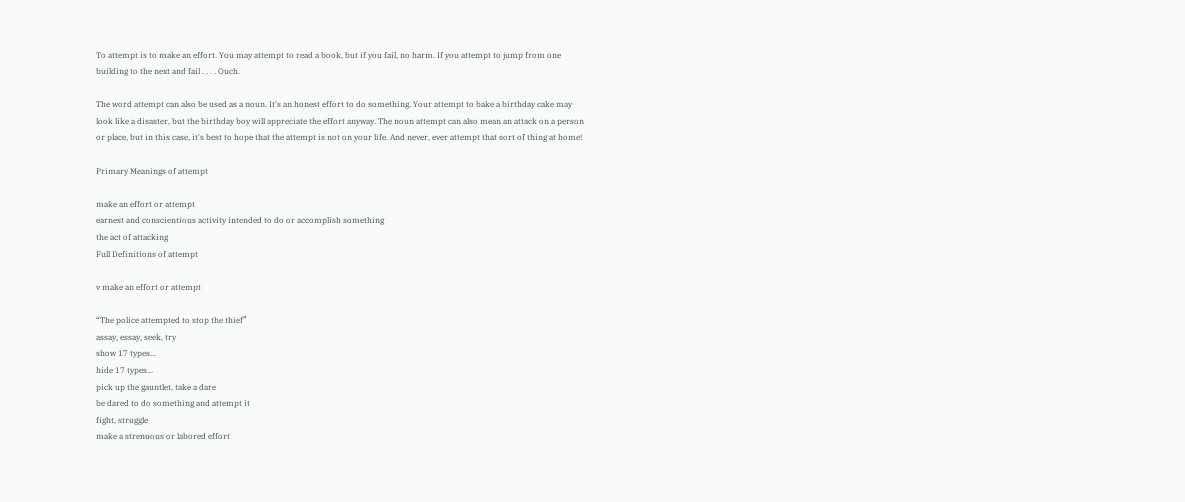To attempt is to make an effort. You may attempt to read a book, but if you fail, no harm. If you attempt to jump from one building to the next and fail . . . . Ouch.

The word attempt can also be used as a noun. It's an honest effort to do something. Your attempt to bake a birthday cake may look like a disaster, but the birthday boy will appreciate the effort anyway. The noun attempt can also mean an attack on a person or place, but in this case, it's best to hope that the attempt is not on your life. And never, ever attempt that sort of thing at home!

Primary Meanings of attempt

make an effort or attempt
earnest and conscientious activity intended to do or accomplish something
the act of attacking
Full Definitions of attempt

v make an effort or attempt

“The police attempted to stop the thief”
assay, essay, seek, try
show 17 types...
hide 17 types...
pick up the gauntlet, take a dare
be dared to do something and attempt it
fight, struggle
make a strenuous or labored effort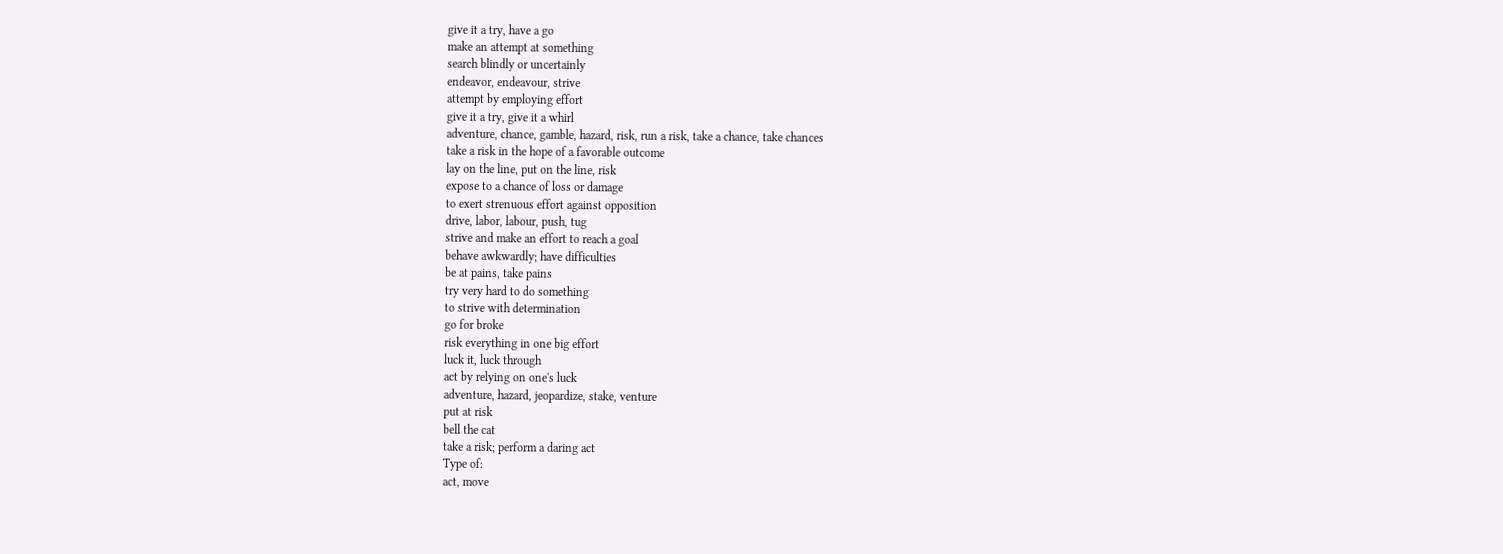give it a try, have a go
make an attempt at something
search blindly or uncertainly
endeavor, endeavour, strive
attempt by employing effort
give it a try, give it a whirl
adventure, chance, gamble, hazard, risk, run a risk, take a chance, take chances
take a risk in the hope of a favorable outcome
lay on the line, put on the line, risk
expose to a chance of loss or damage
to exert strenuous effort against opposition
drive, labor, labour, push, tug
strive and make an effort to reach a goal
behave awkwardly; have difficulties
be at pains, take pains
try very hard to do something
to strive with determination
go for broke
risk everything in one big effort
luck it, luck through
act by relying on one's luck
adventure, hazard, jeopardize, stake, venture
put at risk
bell the cat
take a risk; perform a daring act
Type of:
act, move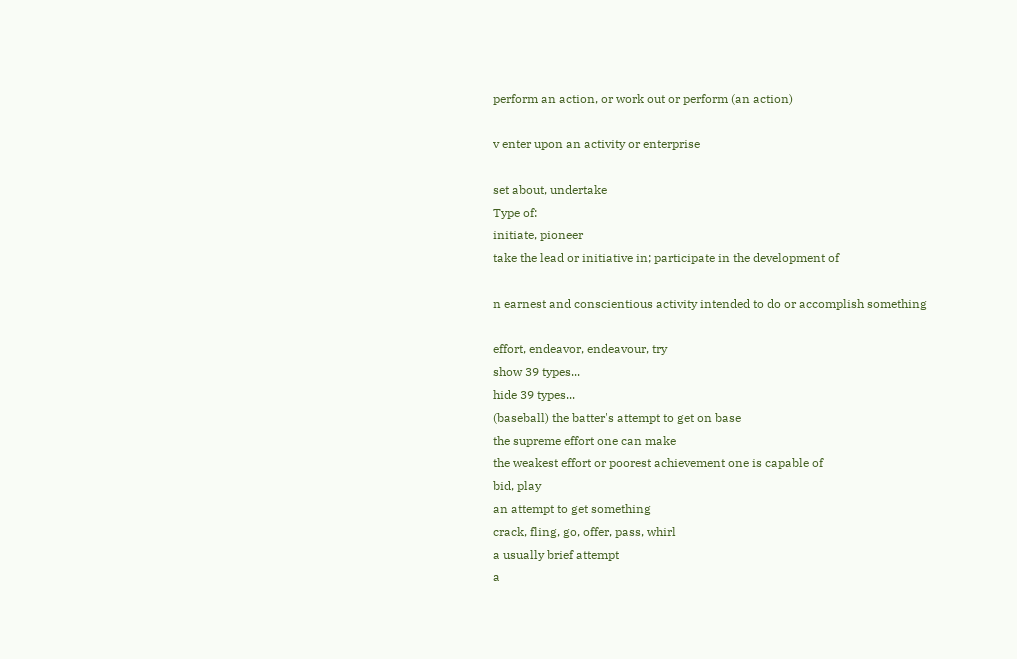perform an action, or work out or perform (an action)

v enter upon an activity or enterprise

set about, undertake
Type of:
initiate, pioneer
take the lead or initiative in; participate in the development of

n earnest and conscientious activity intended to do or accomplish something

effort, endeavor, endeavour, try
show 39 types...
hide 39 types...
(baseball) the batter's attempt to get on base
the supreme effort one can make
the weakest effort or poorest achievement one is capable of
bid, play
an attempt to get something
crack, fling, go, offer, pass, whirl
a usually brief attempt
a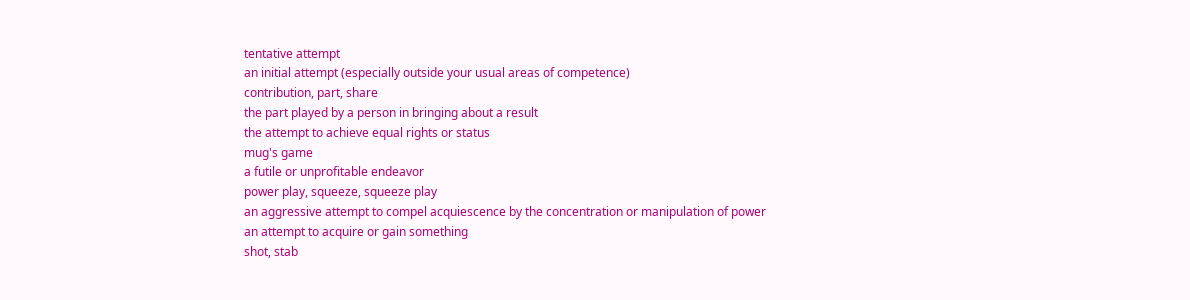tentative attempt
an initial attempt (especially outside your usual areas of competence)
contribution, part, share
the part played by a person in bringing about a result
the attempt to achieve equal rights or status
mug's game
a futile or unprofitable endeavor
power play, squeeze, squeeze play
an aggressive attempt to compel acquiescence by the concentration or manipulation of power
an attempt to acquire or gain something
shot, stab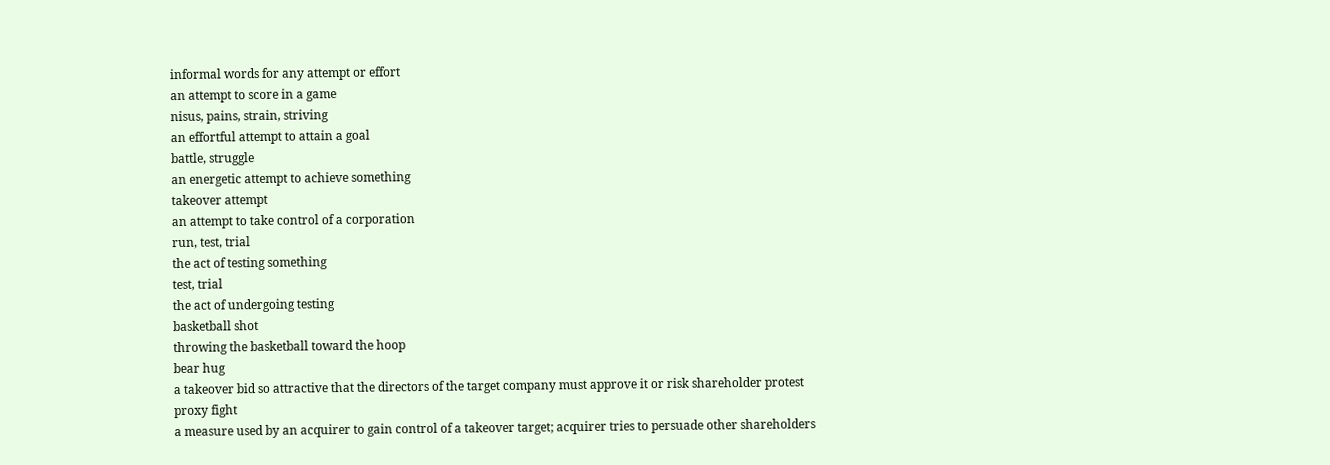informal words for any attempt or effort
an attempt to score in a game
nisus, pains, strain, striving
an effortful attempt to attain a goal
battle, struggle
an energetic attempt to achieve something
takeover attempt
an attempt to take control of a corporation
run, test, trial
the act of testing something
test, trial
the act of undergoing testing
basketball shot
throwing the basketball toward the hoop
bear hug
a takeover bid so attractive that the directors of the target company must approve it or risk shareholder protest
proxy fight
a measure used by an acquirer to gain control of a takeover target; acquirer tries to persuade other shareholders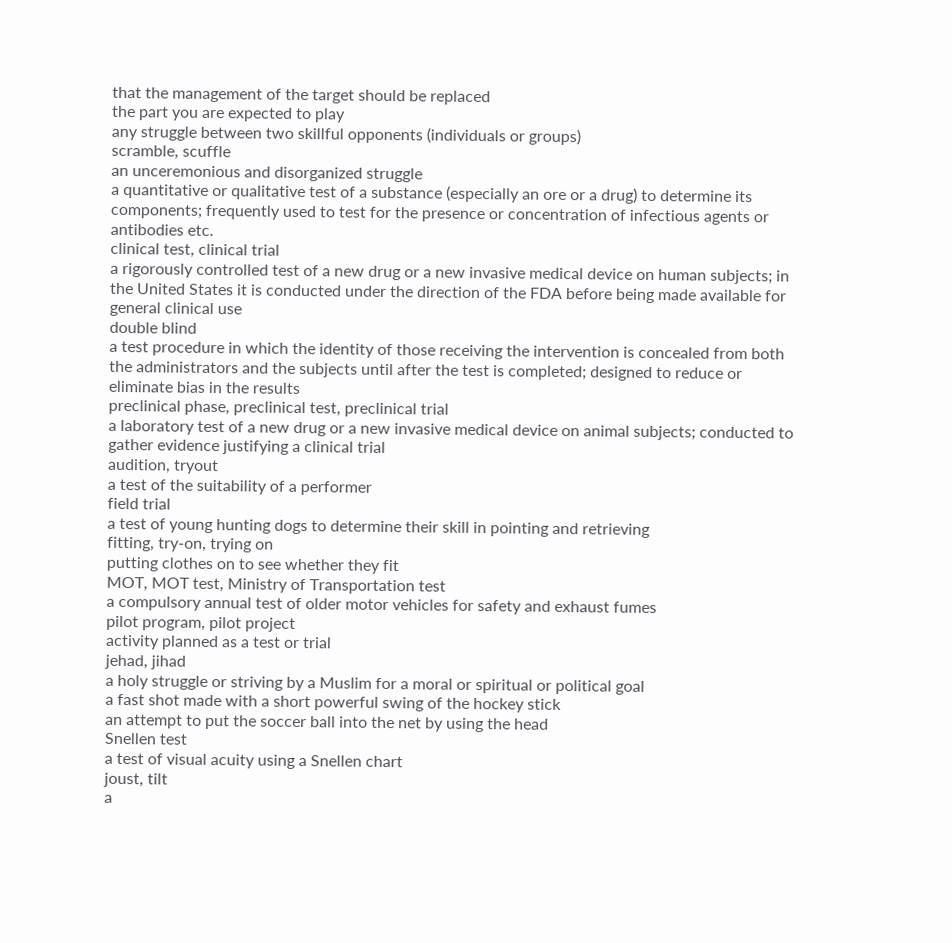that the management of the target should be replaced
the part you are expected to play
any struggle between two skillful opponents (individuals or groups)
scramble, scuffle
an unceremonious and disorganized struggle
a quantitative or qualitative test of a substance (especially an ore or a drug) to determine its components; frequently used to test for the presence or concentration of infectious agents or antibodies etc.
clinical test, clinical trial
a rigorously controlled test of a new drug or a new invasive medical device on human subjects; in the United States it is conducted under the direction of the FDA before being made available for general clinical use
double blind
a test procedure in which the identity of those receiving the intervention is concealed from both the administrators and the subjects until after the test is completed; designed to reduce or eliminate bias in the results
preclinical phase, preclinical test, preclinical trial
a laboratory test of a new drug or a new invasive medical device on animal subjects; conducted to gather evidence justifying a clinical trial
audition, tryout
a test of the suitability of a performer
field trial
a test of young hunting dogs to determine their skill in pointing and retrieving
fitting, try-on, trying on
putting clothes on to see whether they fit
MOT, MOT test, Ministry of Transportation test
a compulsory annual test of older motor vehicles for safety and exhaust fumes
pilot program, pilot project
activity planned as a test or trial
jehad, jihad
a holy struggle or striving by a Muslim for a moral or spiritual or political goal
a fast shot made with a short powerful swing of the hockey stick
an attempt to put the soccer ball into the net by using the head
Snellen test
a test of visual acuity using a Snellen chart
joust, tilt
a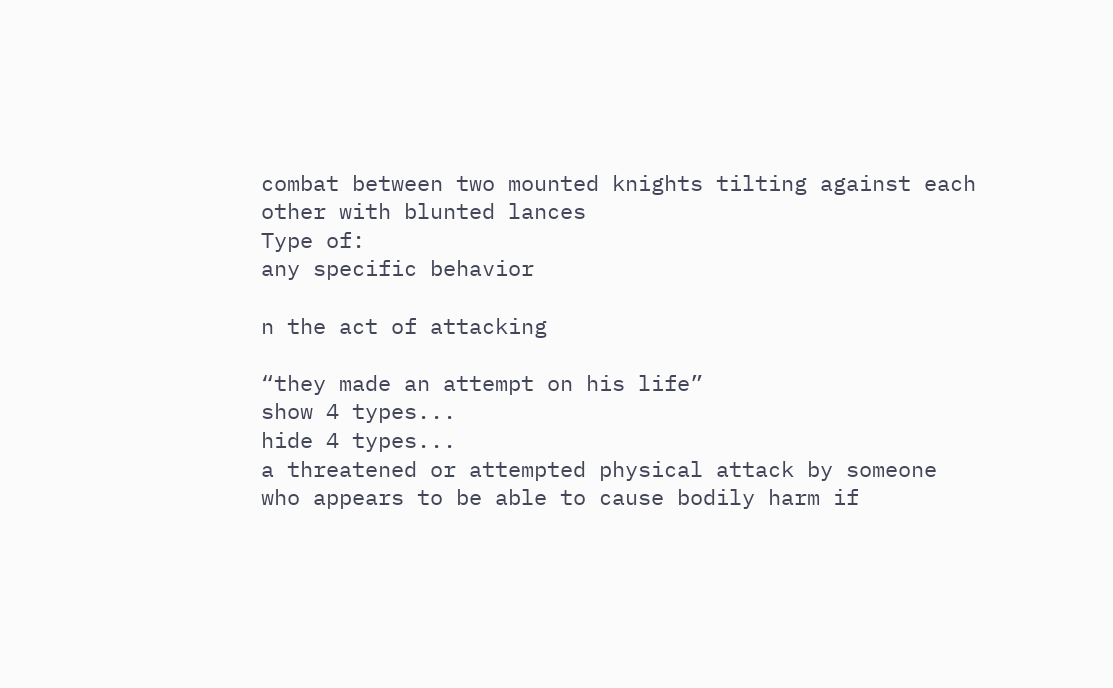combat between two mounted knights tilting against each other with blunted lances
Type of:
any specific behavior

n the act of attacking

“they made an attempt on his life”
show 4 types...
hide 4 types...
a threatened or attempted physical attack by someone who appears to be able to cause bodily harm if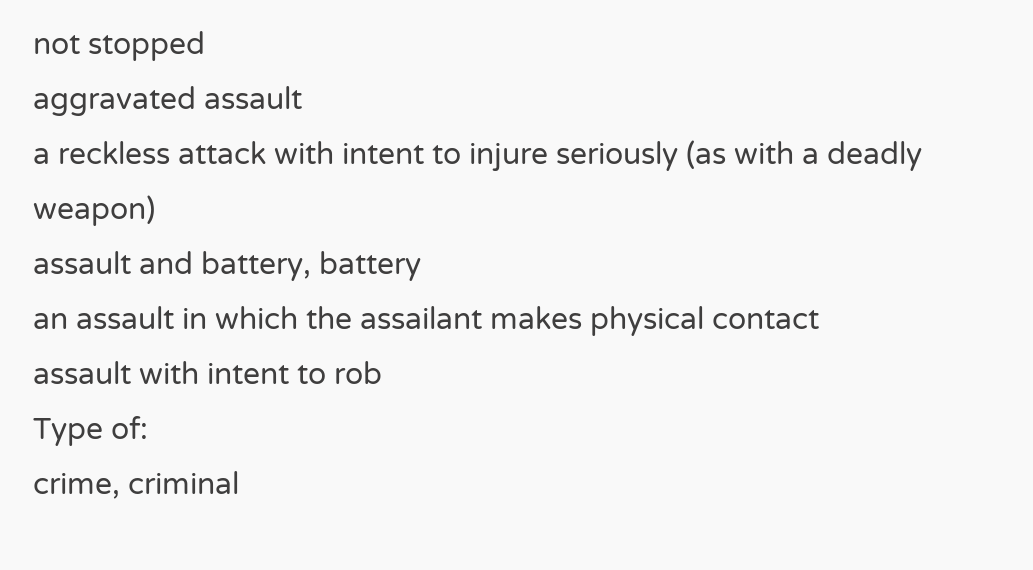not stopped
aggravated assault
a reckless attack with intent to injure seriously (as with a deadly weapon)
assault and battery, battery
an assault in which the assailant makes physical contact
assault with intent to rob
Type of:
crime, criminal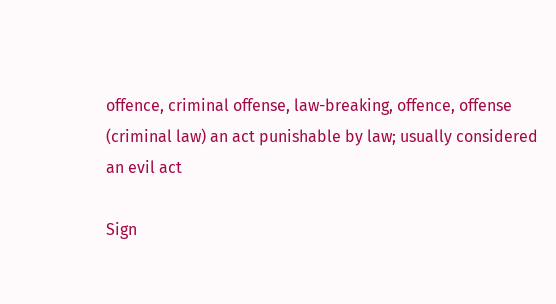offence, criminal offense, law-breaking, offence, offense
(criminal law) an act punishable by law; usually considered an evil act

Sign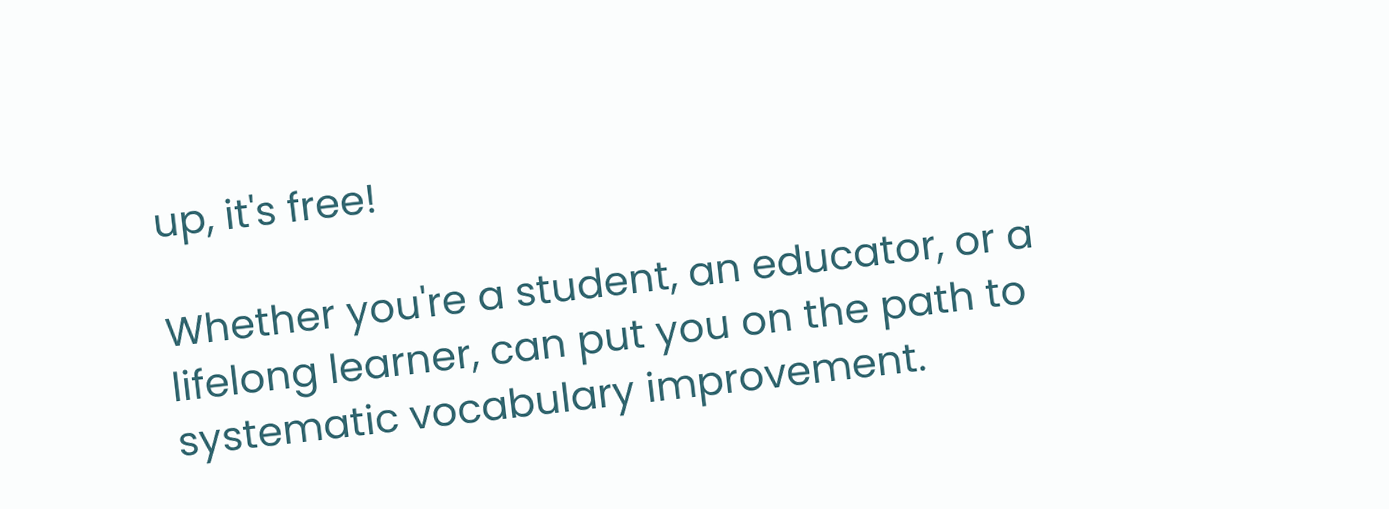up, it's free!

Whether you're a student, an educator, or a lifelong learner, can put you on the path to systematic vocabulary improvement.